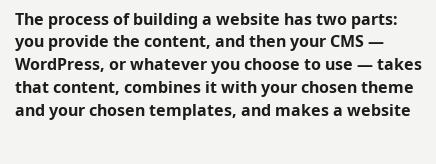The process of building a website has two parts: you provide the content, and then your CMS — WordPress, or whatever you choose to use — takes that content, combines it with your chosen theme and your chosen templates, and makes a website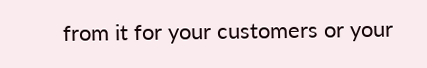from it for your customers or your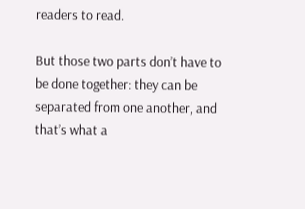readers to read.

But those two parts don’t have to be done together: they can be separated from one another, and that’s what a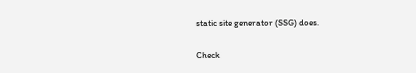static site generator (SSG) does.

Check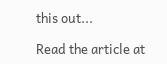this out...

Read the article at